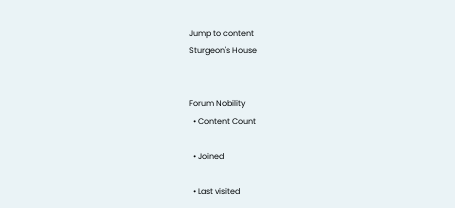Jump to content
Sturgeon's House


Forum Nobility
  • Content Count

  • Joined

  • Last visited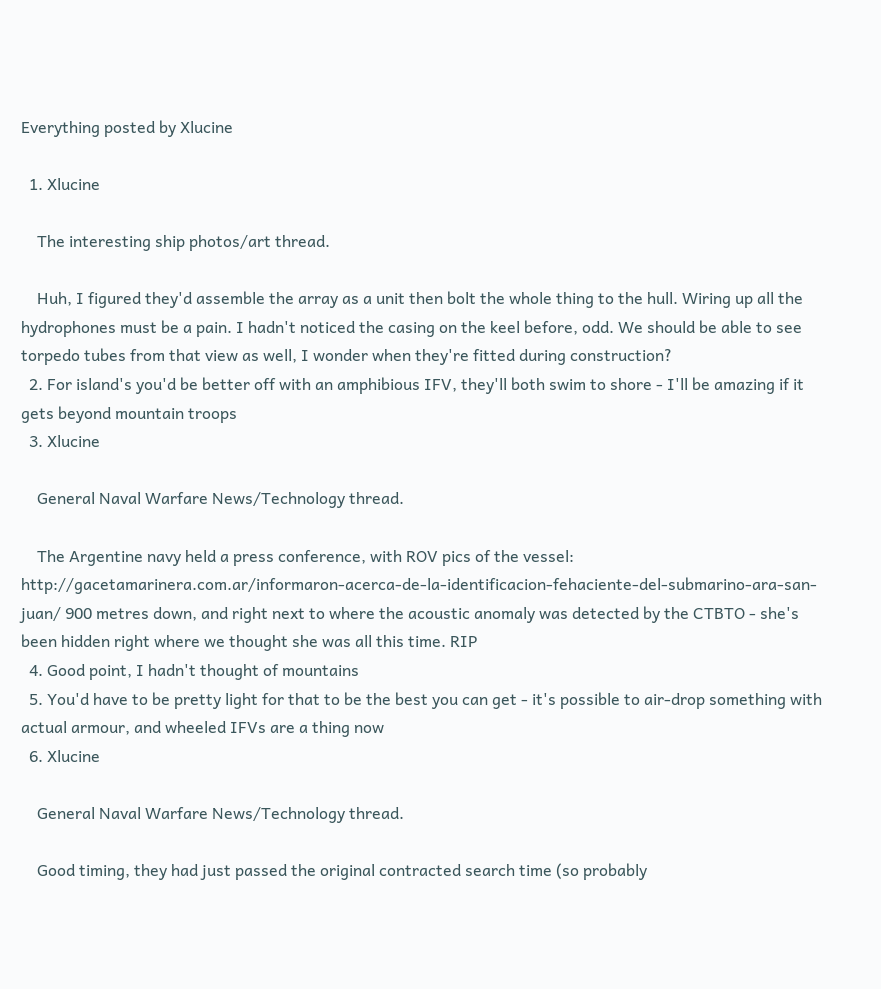Everything posted by Xlucine

  1. Xlucine

    The interesting ship photos/art thread.

    Huh, I figured they'd assemble the array as a unit then bolt the whole thing to the hull. Wiring up all the hydrophones must be a pain. I hadn't noticed the casing on the keel before, odd. We should be able to see torpedo tubes from that view as well, I wonder when they're fitted during construction?
  2. For island's you'd be better off with an amphibious IFV, they'll both swim to shore - I'll be amazing if it gets beyond mountain troops
  3. Xlucine

    General Naval Warfare News/Technology thread.

    The Argentine navy held a press conference, with ROV pics of the vessel: http://gacetamarinera.com.ar/informaron-acerca-de-la-identificacion-fehaciente-del-submarino-ara-san-juan/ 900 metres down, and right next to where the acoustic anomaly was detected by the CTBTO - she's been hidden right where we thought she was all this time. RIP
  4. Good point, I hadn't thought of mountains
  5. You'd have to be pretty light for that to be the best you can get - it's possible to air-drop something with actual armour, and wheeled IFVs are a thing now
  6. Xlucine

    General Naval Warfare News/Technology thread.

    Good timing, they had just passed the original contracted search time (so probably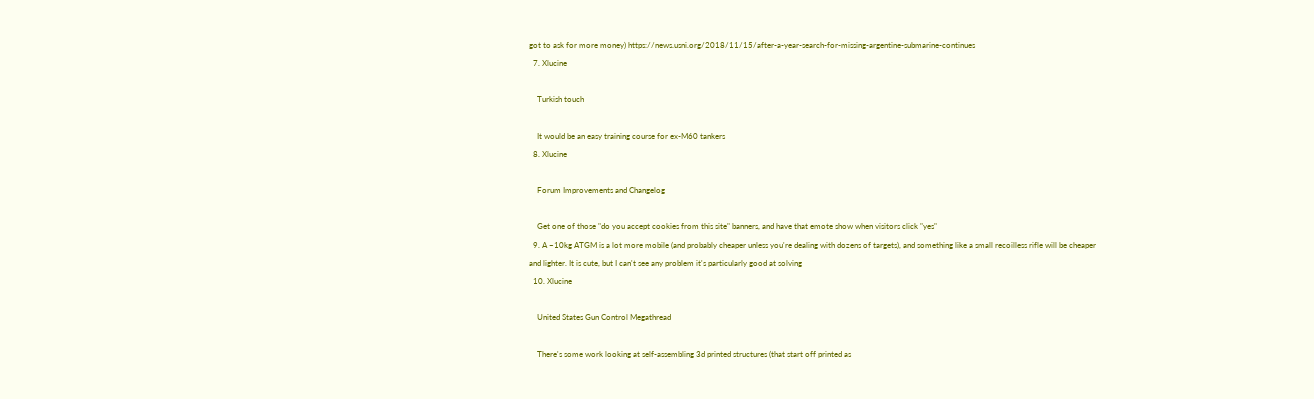got to ask for more money) https://news.usni.org/2018/11/15/after-a-year-search-for-missing-argentine-submarine-continues
  7. Xlucine

    Turkish touch

    It would be an easy training course for ex-M60 tankers
  8. Xlucine

    Forum Improvements and Changelog

    Get one of those "do you accept cookies from this site" banners, and have that emote show when visitors click "yes"
  9. A ~10kg ATGM is a lot more mobile (and probably cheaper unless you're dealing with dozens of targets), and something like a small recoilless rifle will be cheaper and lighter. It is cute, but I can't see any problem it's particularly good at solving
  10. Xlucine

    United States Gun Control Megathread

    There's some work looking at self-assembling 3d printed structures (that start off printed as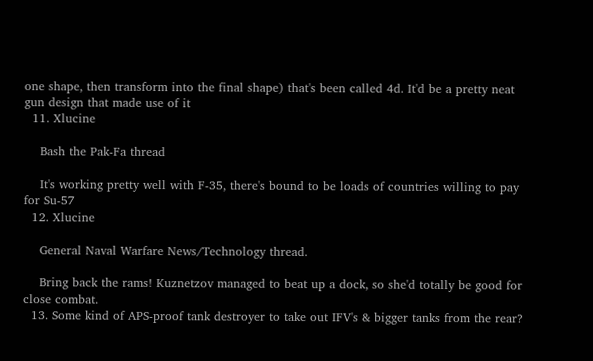one shape, then transform into the final shape) that's been called 4d. It'd be a pretty neat gun design that made use of it
  11. Xlucine

    Bash the Pak-Fa thread

    It's working pretty well with F-35, there's bound to be loads of countries willing to pay for Su-57
  12. Xlucine

    General Naval Warfare News/Technology thread.

    Bring back the rams! Kuznetzov managed to beat up a dock, so she'd totally be good for close combat.
  13. Some kind of APS-proof tank destroyer to take out IFV's & bigger tanks from the rear?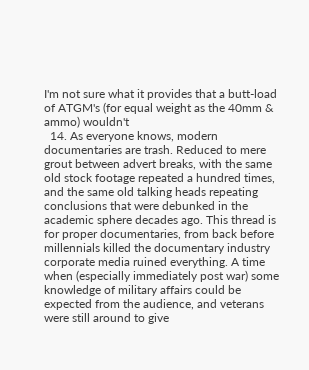I'm not sure what it provides that a butt-load of ATGM's (for equal weight as the 40mm & ammo) wouldn't
  14. As everyone knows, modern documentaries are trash. Reduced to mere grout between advert breaks, with the same old stock footage repeated a hundred times, and the same old talking heads repeating conclusions that were debunked in the academic sphere decades ago. This thread is for proper documentaries, from back before millennials killed the documentary industry corporate media ruined everything. A time when (especially immediately post war) some knowledge of military affairs could be expected from the audience, and veterans were still around to give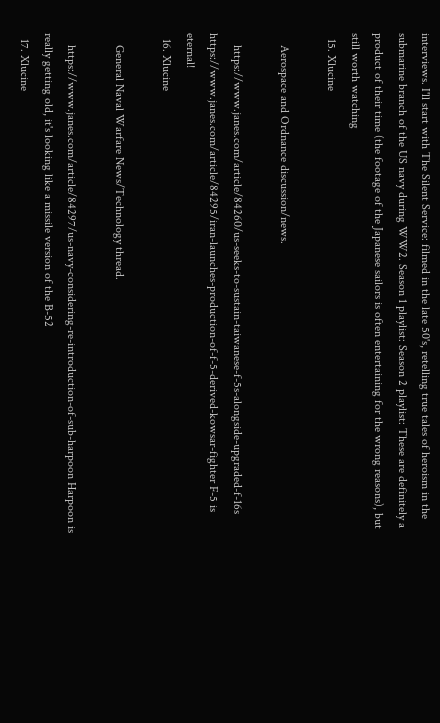interviews. I'll start with The Silent Service: filmed in the late 50's, retelling true tales of heroism in the submarine branch of the US navy during WW2. Season 1 playlist: Season 2 playlist: These are definitely a product of their time (the footage of the Japanese sailors is often entertaining for the wrong reasons), but still worth watching
  15. Xlucine

    Aerospace and Ordnance discussion/news.

    https://www.janes.com/article/84260/us-seeks-to-sustain-taiwanese-f-5s-alongside-upgraded-f-16s https://www.janes.com/article/84295/iran-launches-production-of-f-5-derived-kowsar-fighter F-5 is eternal!
  16. Xlucine

    General Naval Warfare News/Technology thread.

    https://www.janes.com/article/84297/us-navy-considering-re-introduction-of-sub-harpoon Harpoon is really getting old, it's looking like a missile version of the B-52
  17. Xlucine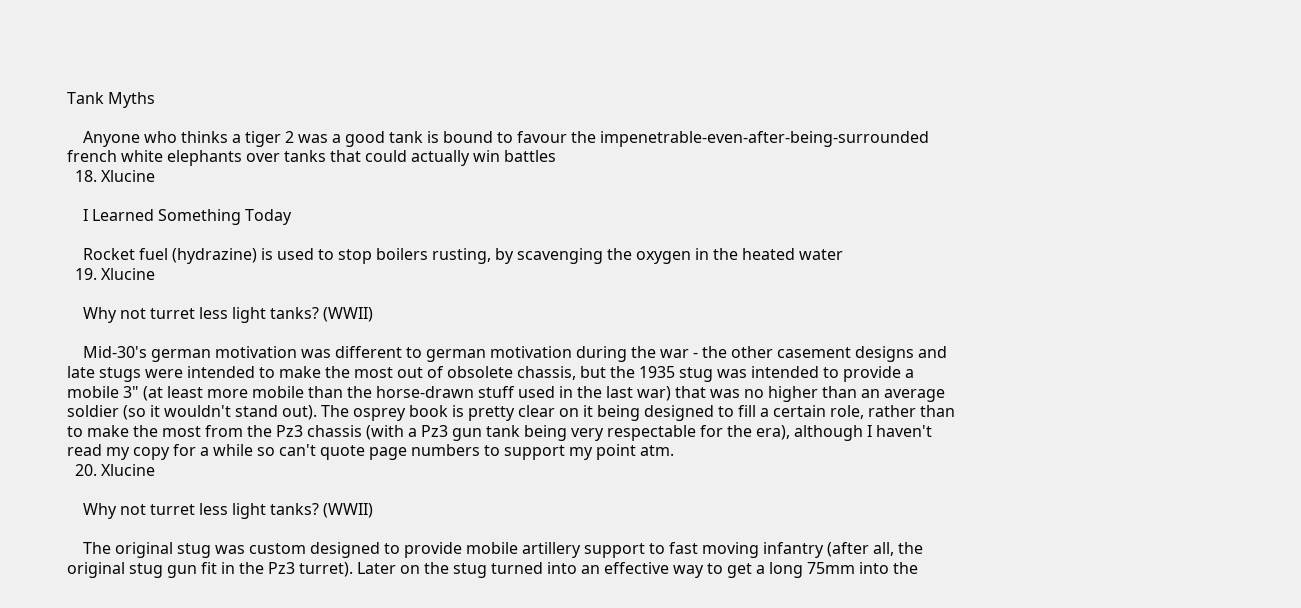Tank Myths

    Anyone who thinks a tiger 2 was a good tank is bound to favour the impenetrable-even-after-being-surrounded french white elephants over tanks that could actually win battles
  18. Xlucine

    I Learned Something Today

    Rocket fuel (hydrazine) is used to stop boilers rusting, by scavenging the oxygen in the heated water
  19. Xlucine

    Why not turret less light tanks? (WWII)

    Mid-30's german motivation was different to german motivation during the war - the other casement designs and late stugs were intended to make the most out of obsolete chassis, but the 1935 stug was intended to provide a mobile 3" (at least more mobile than the horse-drawn stuff used in the last war) that was no higher than an average soldier (so it wouldn't stand out). The osprey book is pretty clear on it being designed to fill a certain role, rather than to make the most from the Pz3 chassis (with a Pz3 gun tank being very respectable for the era), although I haven't read my copy for a while so can't quote page numbers to support my point atm.
  20. Xlucine

    Why not turret less light tanks? (WWII)

    The original stug was custom designed to provide mobile artillery support to fast moving infantry (after all, the original stug gun fit in the Pz3 turret). Later on the stug turned into an effective way to get a long 75mm into the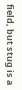field, but stug is a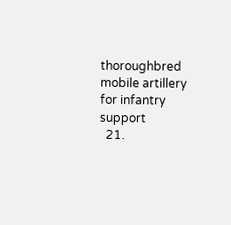thoroughbred mobile artillery for infantry support
  21.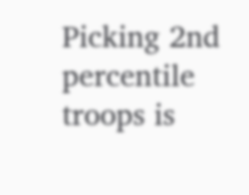Picking 2nd percentile troops is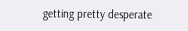getting pretty desperate